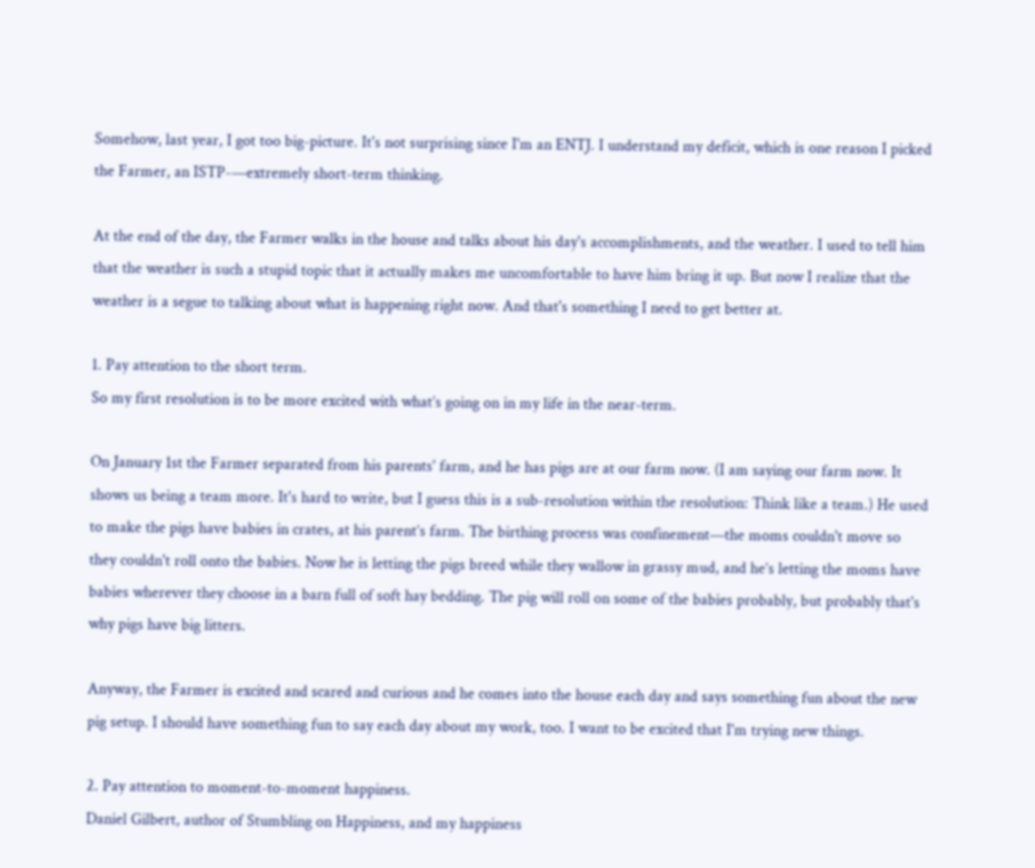Somehow, last year, I got too big-picture. It's not surprising since I'm an ENTJ. I understand my deficit, which is one reason I picked the Farmer, an ISTP-—extremely short-term thinking.

At the end of the day, the Farmer walks in the house and talks about his day's accomplishments, and the weather. I used to tell him that the weather is such a stupid topic that it actually makes me uncomfortable to have him bring it up. But now I realize that the weather is a segue to talking about what is happening right now. And that's something I need to get better at.

1. Pay attention to the short term.
So my first resolution is to be more excited with what’s going on in my life in the near-term.

On January 1st the Farmer separated from his parents' farm, and he has pigs are at our farm now. (I am saying our farm now. It shows us being a team more. It's hard to write, but I guess this is a sub-resolution within the resolution: Think like a team.) He used to make the pigs have babies in crates, at his parent’s farm. The birthing process was confinement—the moms couldn't move so they couldn't roll onto the babies. Now he is letting the pigs breed while they wallow in grassy mud, and he’s letting the moms have babies wherever they choose in a barn full of soft hay bedding. The pig will roll on some of the babies probably, but probably that's why pigs have big litters.

Anyway, the Farmer is excited and scared and curious and he comes into the house each day and says something fun about the new pig setup. I should have something fun to say each day about my work, too. I want to be excited that I'm trying new things.

2. Pay attention to moment-to-moment happiness.
Daniel Gilbert, author of Stumbling on Happiness, and my happiness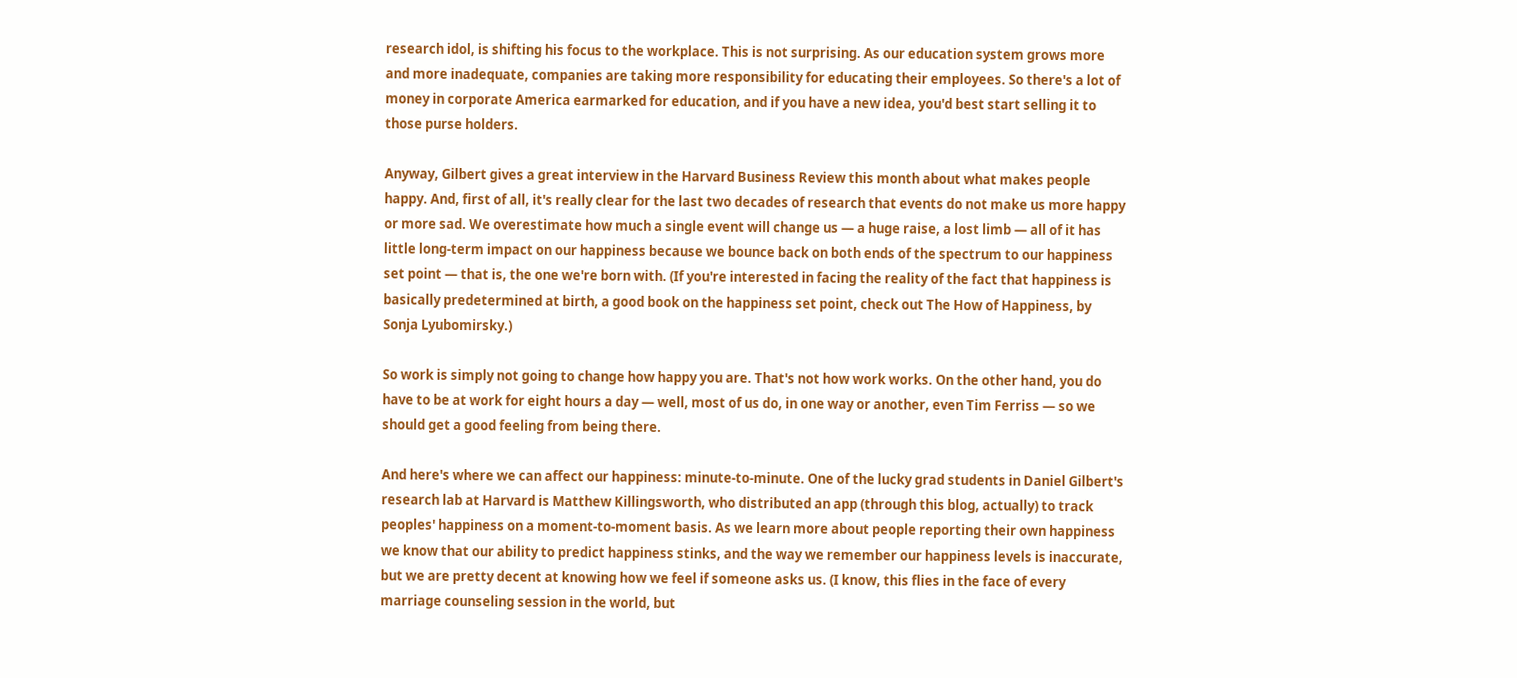research idol, is shifting his focus to the workplace. This is not surprising. As our education system grows more and more inadequate, companies are taking more responsibility for educating their employees. So there's a lot of money in corporate America earmarked for education, and if you have a new idea, you'd best start selling it to those purse holders.

Anyway, Gilbert gives a great interview in the Harvard Business Review this month about what makes people happy. And, first of all, it's really clear for the last two decades of research that events do not make us more happy or more sad. We overestimate how much a single event will change us — a huge raise, a lost limb — all of it has little long-term impact on our happiness because we bounce back on both ends of the spectrum to our happiness set point — that is, the one we're born with. (If you're interested in facing the reality of the fact that happiness is basically predetermined at birth, a good book on the happiness set point, check out The How of Happiness, by Sonja Lyubomirsky.)

So work is simply not going to change how happy you are. That's not how work works. On the other hand, you do have to be at work for eight hours a day — well, most of us do, in one way or another, even Tim Ferriss — so we should get a good feeling from being there.

And here's where we can affect our happiness: minute-to-minute. One of the lucky grad students in Daniel Gilbert's research lab at Harvard is Matthew Killingsworth, who distributed an app (through this blog, actually) to track peoples' happiness on a moment-to-moment basis. As we learn more about people reporting their own happiness we know that our ability to predict happiness stinks, and the way we remember our happiness levels is inaccurate, but we are pretty decent at knowing how we feel if someone asks us. (I know, this flies in the face of every marriage counseling session in the world, but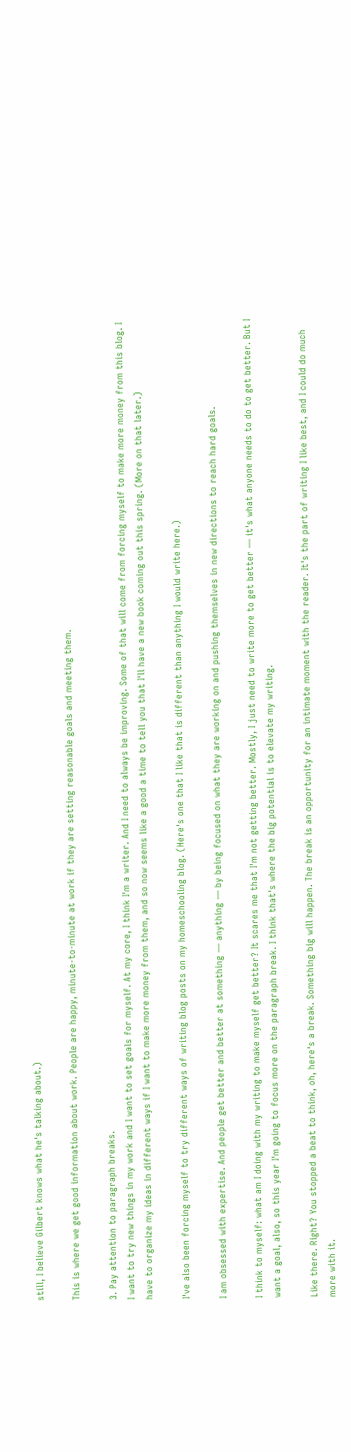still, I believe Gilbert knows what he's talking about.)

This is where we get good information about work. People are happy, minute-to-minute at work if they are setting reasonable goals and meeting them.

3. Pay attention to paragraph breaks.
I want to try new things in my work and I want to set goals for myself. At my core, I think I'm a writer. And I need to always be improving. Some of that will come from forcing myself to make more money from this blog. I have to organize my ideas in different ways if I want to make more money from them, and so now seems like a good a time to tell you that I'll have a new book coming out this spring. (More on that later.)

I've also been forcing myself to try different ways of writing blog posts on my homeschooling blog. (Here's one that I like that is different than anything I would write here.)

I am obsessed with expertise. And people get better and better at something — anything — by being focused on what they are working on and pushing themselves in new directions to reach hard goals.

I think to myself: what am I doing with my writing to make myself get better? It scares me that I'm not getting better. Mostly, I just need to write more to get better — it's what anyone needs to do to get better. But I want a goal, also, so this year I'm going to focus more on the paragraph break. I think that's where the big potential is to elevate my writing.

Like there. Right? You stopped a beat to think, oh, here's a break. Something big will happen. The break is an opportunity for an intimate moment with the reader. It's the part of writing I like best, and I could do much more with it.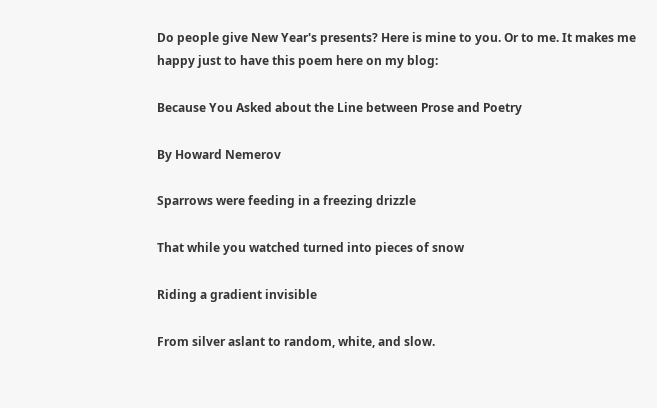Do people give New Year's presents? Here is mine to you. Or to me. It makes me happy just to have this poem here on my blog:

Because You Asked about the Line between Prose and Poetry

By Howard Nemerov

Sparrows were feeding in a freezing drizzle

That while you watched turned into pieces of snow

Riding a gradient invisible

From silver aslant to random, white, and slow.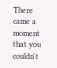There came a moment that you couldn't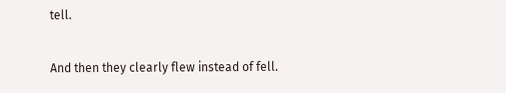tell.

And then they clearly flew instead of fell.